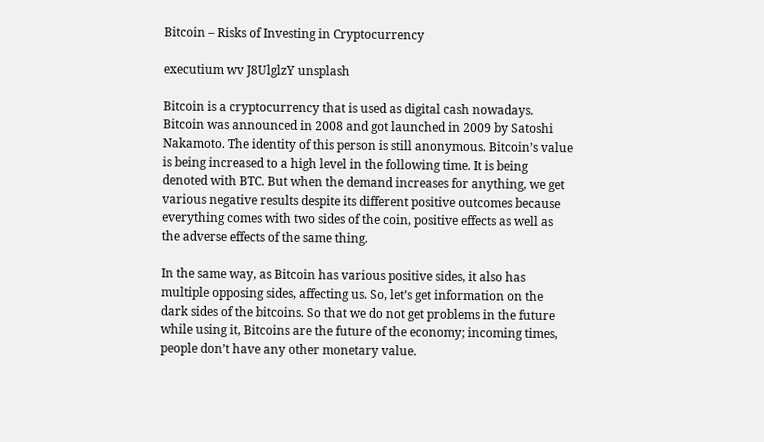Bitcoin – Risks of Investing in Cryptocurrency

executium wv J8UlglzY unsplash

Bitcoin is a cryptocurrency that is used as digital cash nowadays. Bitcoin was announced in 2008 and got launched in 2009 by Satoshi Nakamoto. The identity of this person is still anonymous. Bitcoin’s value is being increased to a high level in the following time. It is being denoted with BTC. But when the demand increases for anything, we get various negative results despite its different positive outcomes because everything comes with two sides of the coin, positive effects as well as the adverse effects of the same thing.

In the same way, as Bitcoin has various positive sides, it also has multiple opposing sides, affecting us. So, let’s get information on the dark sides of the bitcoins. So that we do not get problems in the future while using it, Bitcoins are the future of the economy; incoming times, people don’t have any other monetary value.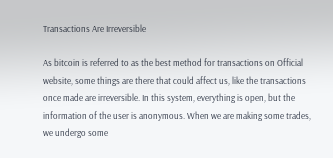Transactions Are Irreversible

As bitcoin is referred to as the best method for transactions on Official website, some things are there that could affect us, like the transactions once made are irreversible. In this system, everything is open, but the information of the user is anonymous. When we are making some trades, we undergo some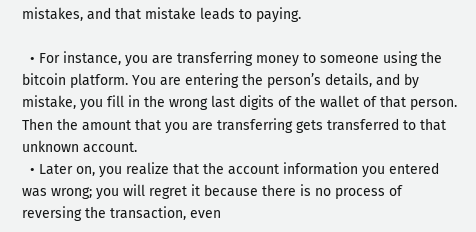mistakes, and that mistake leads to paying.

  • For instance, you are transferring money to someone using the bitcoin platform. You are entering the person’s details, and by mistake, you fill in the wrong last digits of the wallet of that person. Then the amount that you are transferring gets transferred to that unknown account.
  • Later on, you realize that the account information you entered was wrong; you will regret it because there is no process of reversing the transaction, even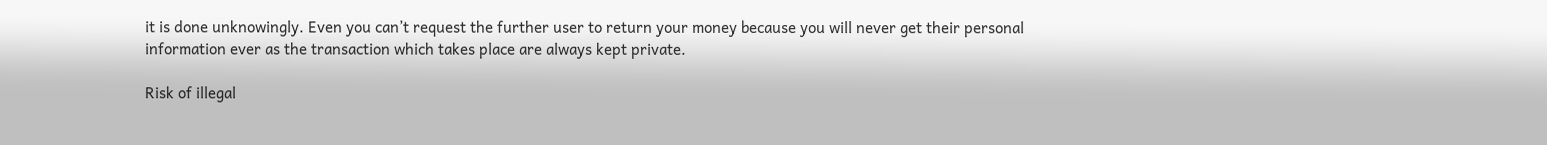it is done unknowingly. Even you can’t request the further user to return your money because you will never get their personal information ever as the transaction which takes place are always kept private.

Risk of illegal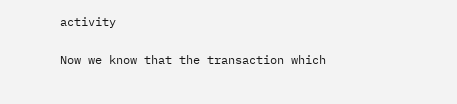activity

Now we know that the transaction which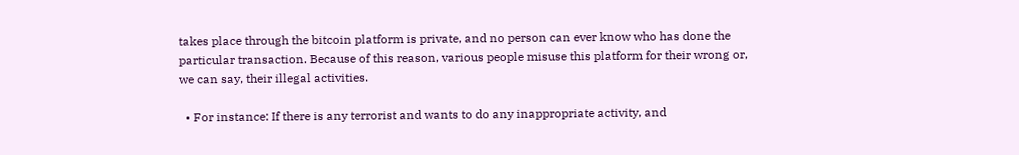takes place through the bitcoin platform is private, and no person can ever know who has done the particular transaction. Because of this reason, various people misuse this platform for their wrong or, we can say, their illegal activities.

  • For instance: If there is any terrorist and wants to do any inappropriate activity, and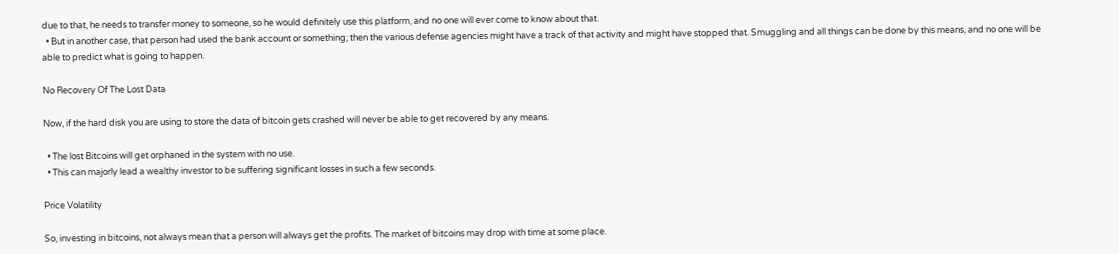due to that, he needs to transfer money to someone, so he would definitely use this platform, and no one will ever come to know about that.
  • But in another case, that person had used the bank account or something; then the various defense agencies might have a track of that activity and might have stopped that. Smuggling and all things can be done by this means, and no one will be able to predict what is going to happen.

No Recovery Of The Lost Data

Now, if the hard disk you are using to store the data of bitcoin gets crashed will never be able to get recovered by any means.

  • The lost Bitcoins will get orphaned in the system with no use.
  • This can majorly lead a wealthy investor to be suffering significant losses in such a few seconds.

Price Volatility

So, investing in bitcoins, not always mean that a person will always get the profits. The market of bitcoins may drop with time at some place.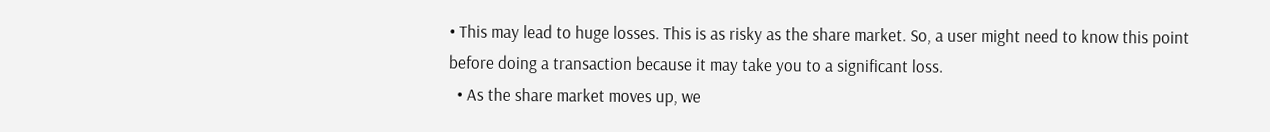• This may lead to huge losses. This is as risky as the share market. So, a user might need to know this point before doing a transaction because it may take you to a significant loss.
  • As the share market moves up, we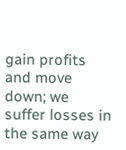gain profits and move down; we suffer losses in the same way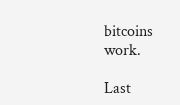bitcoins work.

Last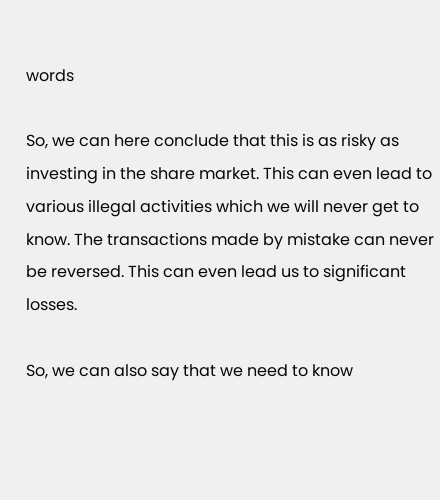words

So, we can here conclude that this is as risky as investing in the share market. This can even lead to various illegal activities which we will never get to know. The transactions made by mistake can never be reversed. This can even lead us to significant losses.

So, we can also say that we need to know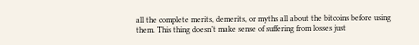all the complete merits, demerits, or myths all about the bitcoins before using them. This thing doesn’t make sense of suffering from losses just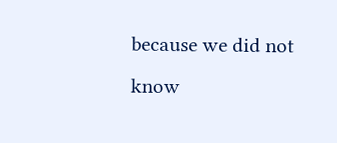because we did not know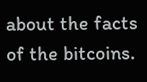about the facts of the bitcoins.